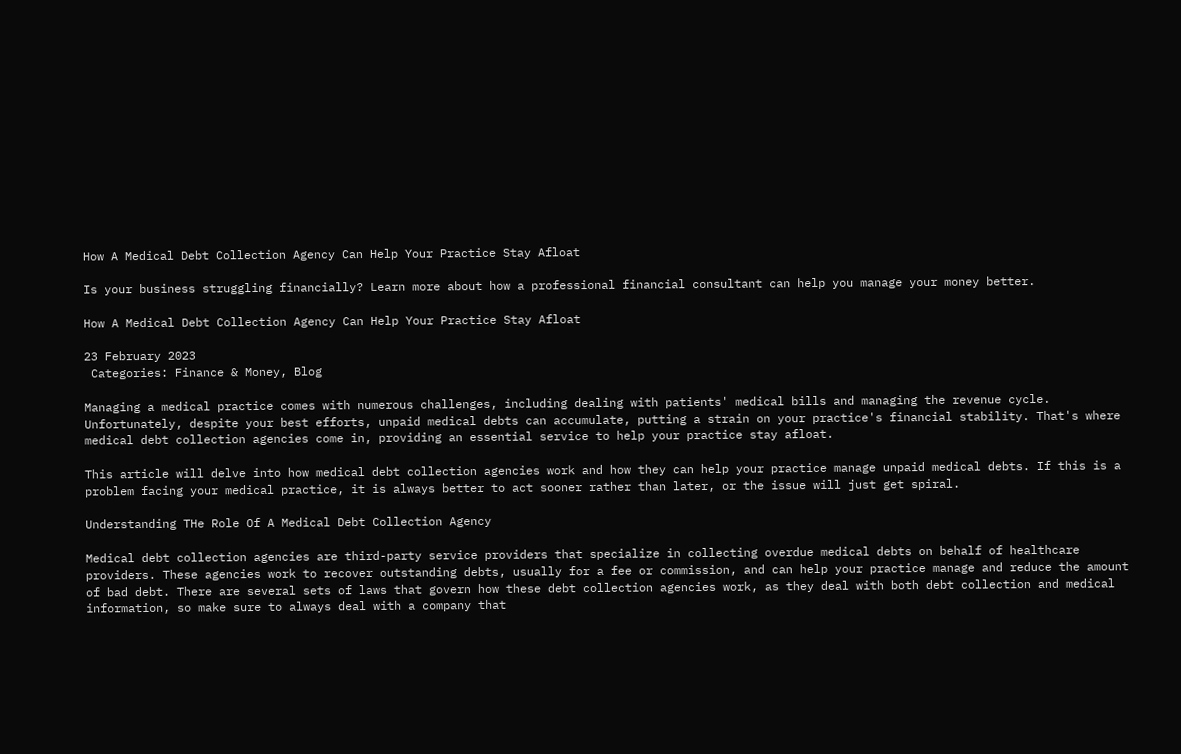How A Medical Debt Collection Agency Can Help Your Practice Stay Afloat

Is your business struggling financially? Learn more about how a professional financial consultant can help you manage your money better.

How A Medical Debt Collection Agency Can Help Your Practice Stay Afloat

23 February 2023
 Categories: Finance & Money, Blog

Managing a medical practice comes with numerous challenges, including dealing with patients' medical bills and managing the revenue cycle. Unfortunately, despite your best efforts, unpaid medical debts can accumulate, putting a strain on your practice's financial stability. That's where medical debt collection agencies come in, providing an essential service to help your practice stay afloat.

This article will delve into how medical debt collection agencies work and how they can help your practice manage unpaid medical debts. If this is a problem facing your medical practice, it is always better to act sooner rather than later, or the issue will just get spiral.

Understanding THe Role Of A Medical Debt Collection Agency

Medical debt collection agencies are third-party service providers that specialize in collecting overdue medical debts on behalf of healthcare providers. These agencies work to recover outstanding debts, usually for a fee or commission, and can help your practice manage and reduce the amount of bad debt. There are several sets of laws that govern how these debt collection agencies work, as they deal with both debt collection and medical information, so make sure to always deal with a company that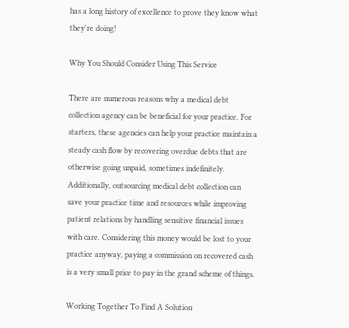has a long history of excellence to prove they know what they're doing!

Why You Should Consider Using This Service

There are numerous reasons why a medical debt collection agency can be beneficial for your practice. For starters, these agencies can help your practice maintain a steady cash flow by recovering overdue debts that are otherwise going unpaid, sometimes indefinitely. Additionally, outsourcing medical debt collection can save your practice time and resources while improving patient relations by handling sensitive financial issues with care. Considering this money would be lost to your practice anyway, paying a commission on recovered cash is a very small price to pay in the grand scheme of things.

Working Together To Find A Solution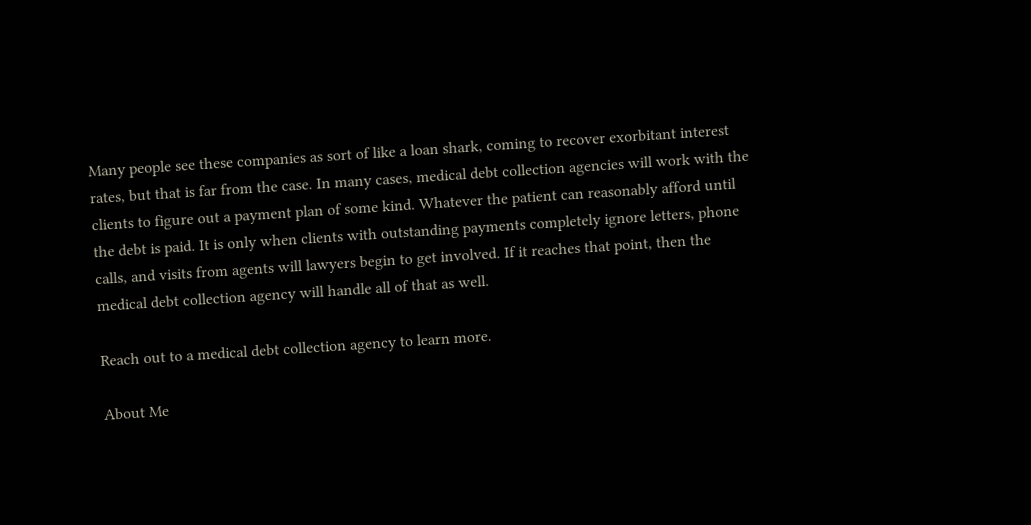Many people see these companies as sort of like a loan shark, coming to recover exorbitant interest rates, but that is far from the case. In many cases, medical debt collection agencies will work with the clients to figure out a payment plan of some kind. Whatever the patient can reasonably afford until the debt is paid. It is only when clients with outstanding payments completely ignore letters, phone calls, and visits from agents will lawyers begin to get involved. If it reaches that point, then the medical debt collection agency will handle all of that as well.

Reach out to a medical debt collection agency to learn more.

About Me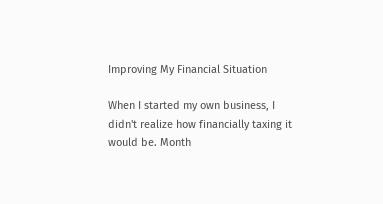Improving My Financial Situation

When I started my own business, I didn't realize how financially taxing it would be. Month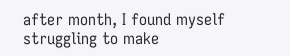after month, I found myself struggling to make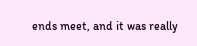ends meet, and it was really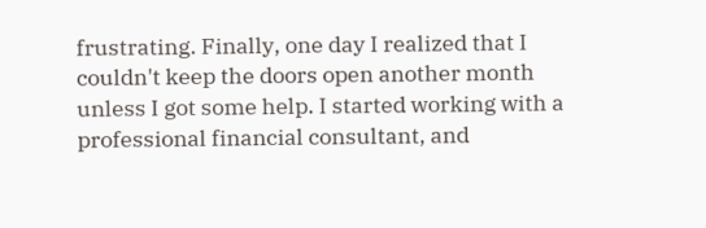frustrating. Finally, one day I realized that I couldn't keep the doors open another month unless I got some help. I started working with a professional financial consultant, and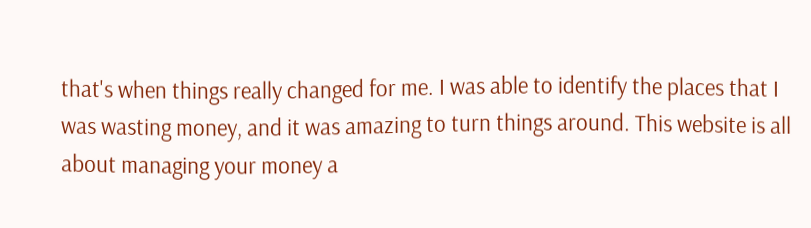that's when things really changed for me. I was able to identify the places that I was wasting money, and it was amazing to turn things around. This website is all about managing your money a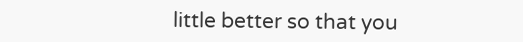little better so that you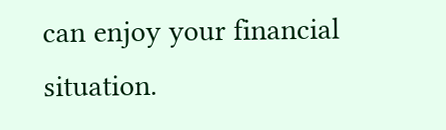can enjoy your financial situation.